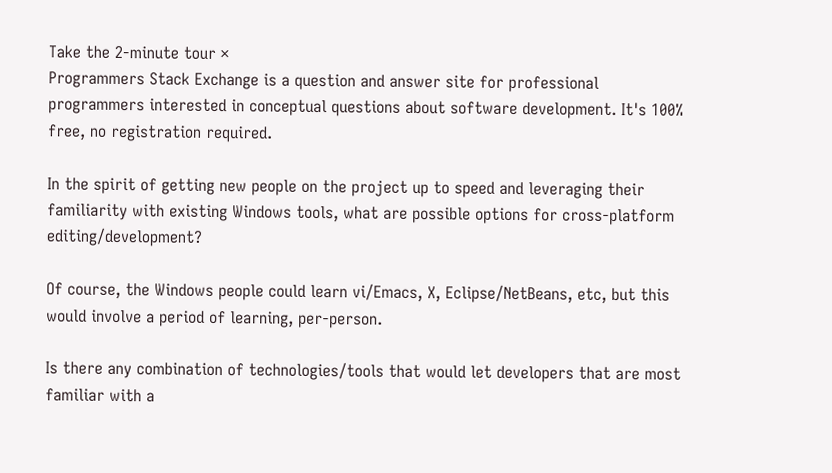Take the 2-minute tour ×
Programmers Stack Exchange is a question and answer site for professional programmers interested in conceptual questions about software development. It's 100% free, no registration required.

In the spirit of getting new people on the project up to speed and leveraging their familiarity with existing Windows tools, what are possible options for cross-platform editing/development?

Of course, the Windows people could learn vi/Emacs, X, Eclipse/NetBeans, etc, but this would involve a period of learning, per-person.

Is there any combination of technologies/tools that would let developers that are most familiar with a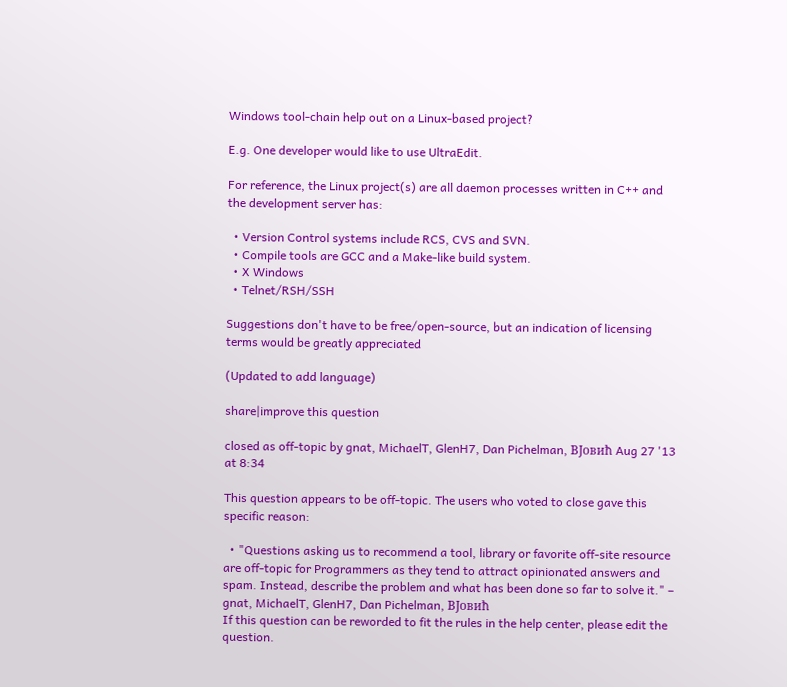Windows tool-chain help out on a Linux-based project?

E.g. One developer would like to use UltraEdit.

For reference, the Linux project(s) are all daemon processes written in C++ and the development server has:

  • Version Control systems include RCS, CVS and SVN.
  • Compile tools are GCC and a Make-like build system.
  • X Windows
  • Telnet/RSH/SSH

Suggestions don't have to be free/open-source, but an indication of licensing terms would be greatly appreciated

(Updated to add language)

share|improve this question

closed as off-topic by gnat, MichaelT, GlenH7, Dan Pichelman, BЈовић Aug 27 '13 at 8:34

This question appears to be off-topic. The users who voted to close gave this specific reason:

  • "Questions asking us to recommend a tool, library or favorite off-site resource are off-topic for Programmers as they tend to attract opinionated answers and spam. Instead, describe the problem and what has been done so far to solve it." – gnat, MichaelT, GlenH7, Dan Pichelman, BЈовић
If this question can be reworded to fit the rules in the help center, please edit the question.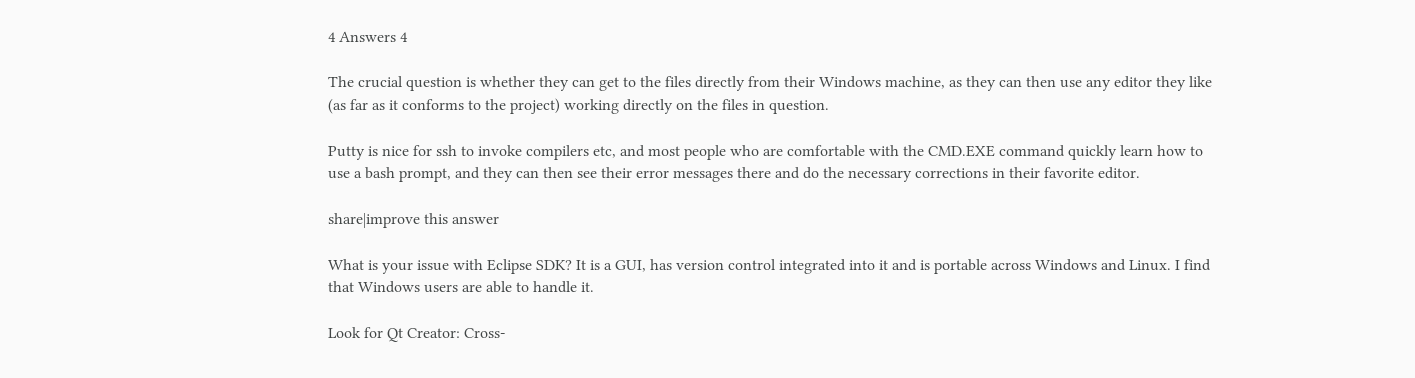4 Answers 4

The crucial question is whether they can get to the files directly from their Windows machine, as they can then use any editor they like (as far as it conforms to the project) working directly on the files in question.

Putty is nice for ssh to invoke compilers etc, and most people who are comfortable with the CMD.EXE command quickly learn how to use a bash prompt, and they can then see their error messages there and do the necessary corrections in their favorite editor.

share|improve this answer

What is your issue with Eclipse SDK? It is a GUI, has version control integrated into it and is portable across Windows and Linux. I find that Windows users are able to handle it.

Look for Qt Creator: Cross-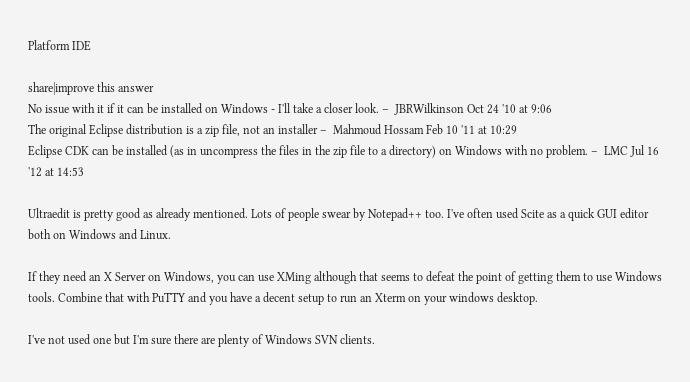Platform IDE

share|improve this answer
No issue with it if it can be installed on Windows - I'll take a closer look. –  JBRWilkinson Oct 24 '10 at 9:06
The original Eclipse distribution is a zip file, not an installer –  Mahmoud Hossam Feb 10 '11 at 10:29
Eclipse CDK can be installed (as in uncompress the files in the zip file to a directory) on Windows with no problem. –  LMC Jul 16 '12 at 14:53

Ultraedit is pretty good as already mentioned. Lots of people swear by Notepad++ too. I've often used Scite as a quick GUI editor both on Windows and Linux.

If they need an X Server on Windows, you can use XMing although that seems to defeat the point of getting them to use Windows tools. Combine that with PuTTY and you have a decent setup to run an Xterm on your windows desktop.

I've not used one but I'm sure there are plenty of Windows SVN clients.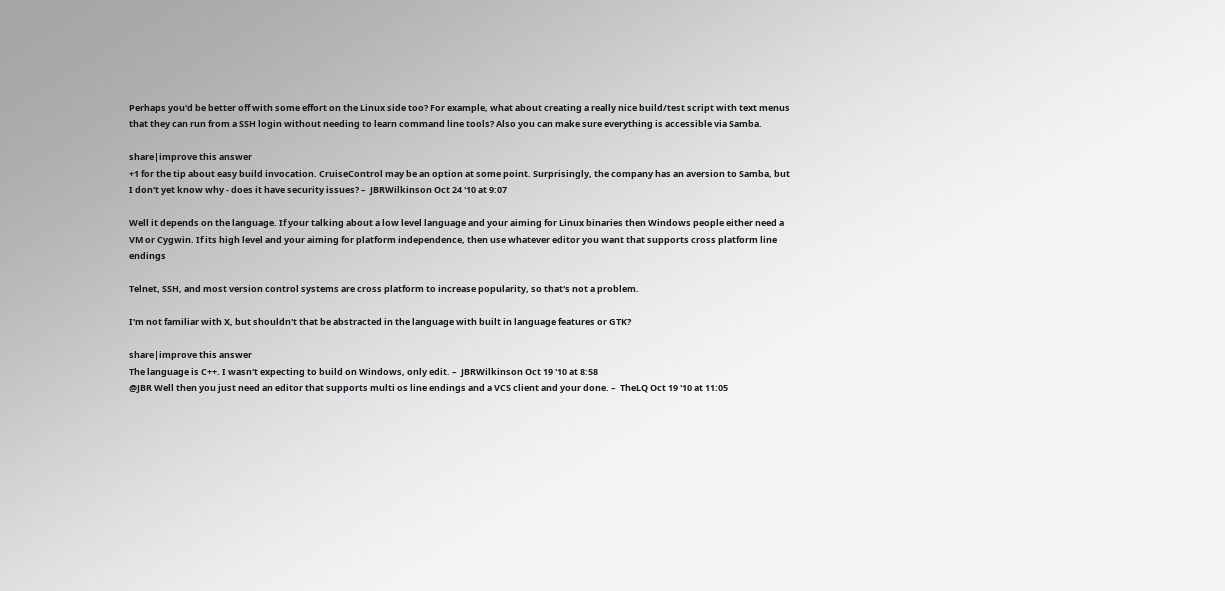Perhaps you'd be better off with some effort on the Linux side too? For example, what about creating a really nice build/test script with text menus that they can run from a SSH login without needing to learn command line tools? Also you can make sure everything is accessible via Samba.

share|improve this answer
+1 for the tip about easy build invocation. CruiseControl may be an option at some point. Surprisingly, the company has an aversion to Samba, but I don't yet know why - does it have security issues? –  JBRWilkinson Oct 24 '10 at 9:07

Well it depends on the language. If your talking about a low level language and your aiming for Linux binaries then Windows people either need a VM or Cygwin. If its high level and your aiming for platform independence, then use whatever editor you want that supports cross platform line endings

Telnet, SSH, and most version control systems are cross platform to increase popularity, so that's not a problem.

I'm not familiar with X, but shouldn't that be abstracted in the language with built in language features or GTK?

share|improve this answer
The language is C++. I wasn't expecting to build on Windows, only edit. –  JBRWilkinson Oct 19 '10 at 8:58
@JBR Well then you just need an editor that supports multi os line endings and a VCS client and your done. –  TheLQ Oct 19 '10 at 11:05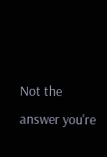Not the answer you're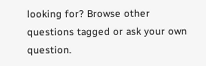looking for? Browse other questions tagged or ask your own question.